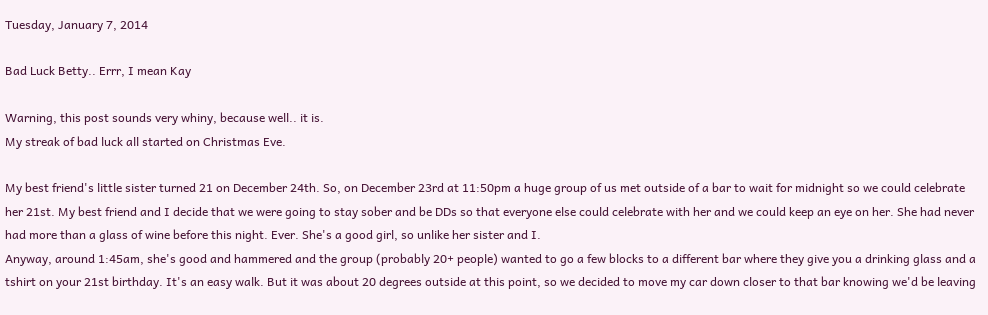Tuesday, January 7, 2014

Bad Luck Betty.. Errr, I mean Kay

Warning, this post sounds very whiny, because well.. it is.
My streak of bad luck all started on Christmas Eve.

My best friend's little sister turned 21 on December 24th. So, on December 23rd at 11:50pm a huge group of us met outside of a bar to wait for midnight so we could celebrate her 21st. My best friend and I decide that we were going to stay sober and be DDs so that everyone else could celebrate with her and we could keep an eye on her. She had never had more than a glass of wine before this night. Ever. She's a good girl, so unlike her sister and I.
Anyway, around 1:45am, she's good and hammered and the group (probably 20+ people) wanted to go a few blocks to a different bar where they give you a drinking glass and a tshirt on your 21st birthday. It's an easy walk. But it was about 20 degrees outside at this point, so we decided to move my car down closer to that bar knowing we'd be leaving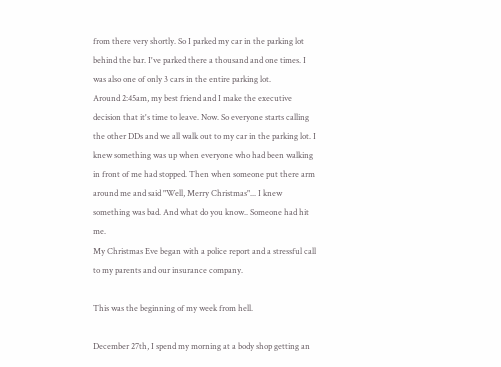from there very shortly. So I parked my car in the parking lot behind the bar. I've parked there a thousand and one times. I was also one of only 3 cars in the entire parking lot.
Around 2:45am, my best friend and I make the executive decision that it's time to leave. Now. So everyone starts calling the other DDs and we all walk out to my car in the parking lot. I knew something was up when everyone who had been walking in front of me had stopped. Then when someone put there arm around me and said "Well, Merry Christmas"... I knew something was bad. And what do you know.. Someone had hit me.
My Christmas Eve began with a police report and a stressful call to my parents and our insurance company.

This was the beginning of my week from hell.

December 27th, I spend my morning at a body shop getting an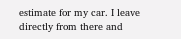estimate for my car. I leave directly from there and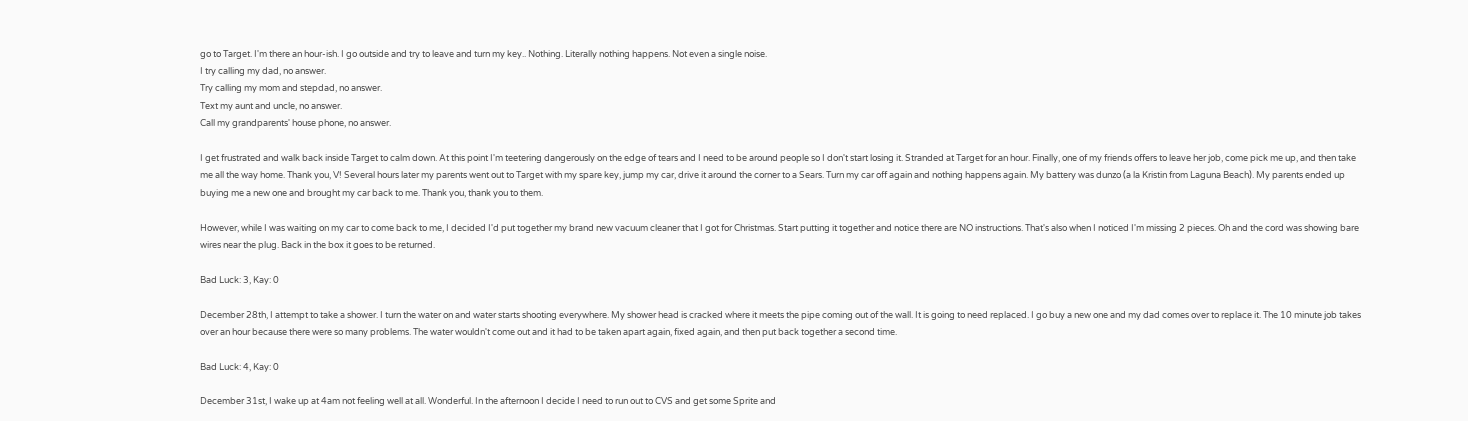go to Target. I'm there an hour-ish. I go outside and try to leave and turn my key.. Nothing. Literally nothing happens. Not even a single noise.
I try calling my dad, no answer.
Try calling my mom and stepdad, no answer.
Text my aunt and uncle, no answer.
Call my grandparents' house phone, no answer.

I get frustrated and walk back inside Target to calm down. At this point I'm teetering dangerously on the edge of tears and I need to be around people so I don't start losing it. Stranded at Target for an hour. Finally, one of my friends offers to leave her job, come pick me up, and then take me all the way home. Thank you, V! Several hours later my parents went out to Target with my spare key, jump my car, drive it around the corner to a Sears. Turn my car off again and nothing happens again. My battery was dunzo (a la Kristin from Laguna Beach). My parents ended up buying me a new one and brought my car back to me. Thank you, thank you to them.

However, while I was waiting on my car to come back to me, I decided I'd put together my brand new vacuum cleaner that I got for Christmas. Start putting it together and notice there are NO instructions. That's also when I noticed I'm missing 2 pieces. Oh and the cord was showing bare wires near the plug. Back in the box it goes to be returned.

Bad Luck: 3, Kay: 0

December 28th, I attempt to take a shower. I turn the water on and water starts shooting everywhere. My shower head is cracked where it meets the pipe coming out of the wall. It is going to need replaced. I go buy a new one and my dad comes over to replace it. The 10 minute job takes over an hour because there were so many problems. The water wouldn't come out and it had to be taken apart again, fixed again, and then put back together a second time.

Bad Luck: 4, Kay: 0

December 31st, I wake up at 4am not feeling well at all. Wonderful. In the afternoon I decide I need to run out to CVS and get some Sprite and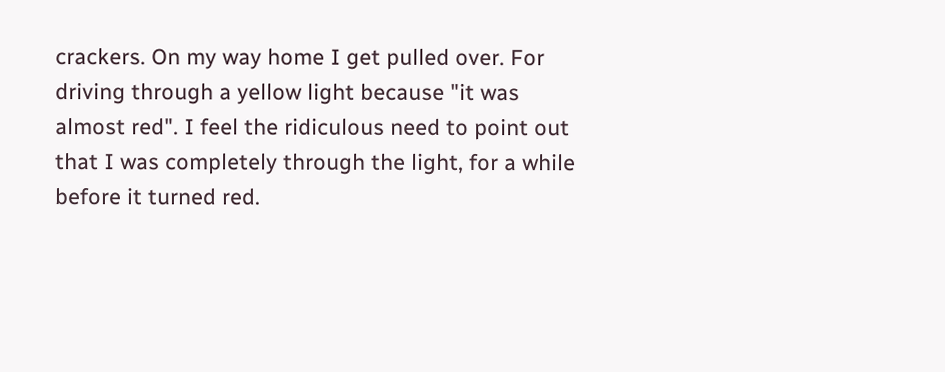crackers. On my way home I get pulled over. For driving through a yellow light because "it was almost red". I feel the ridiculous need to point out that I was completely through the light, for a while before it turned red.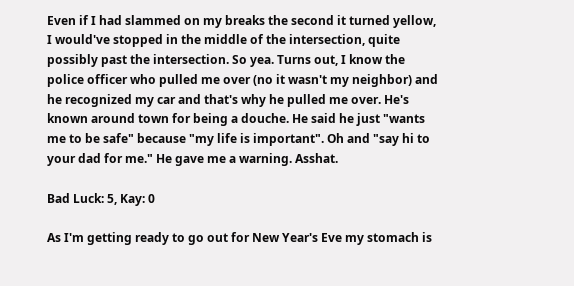Even if I had slammed on my breaks the second it turned yellow, I would've stopped in the middle of the intersection, quite possibly past the intersection. So yea. Turns out, I know the police officer who pulled me over (no it wasn't my neighbor) and he recognized my car and that's why he pulled me over. He's known around town for being a douche. He said he just "wants me to be safe" because "my life is important". Oh and "say hi to your dad for me." He gave me a warning. Asshat.

Bad Luck: 5, Kay: 0

As I'm getting ready to go out for New Year's Eve my stomach is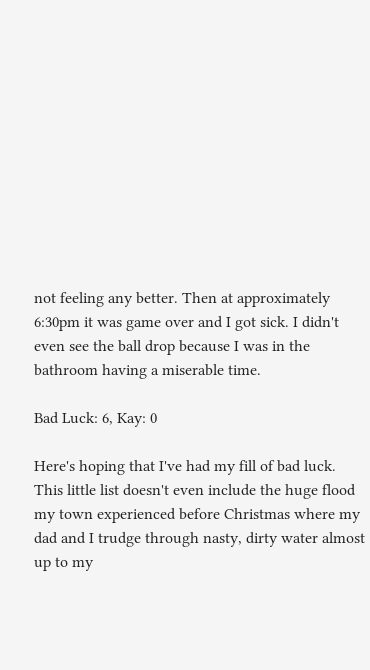not feeling any better. Then at approximately 6:30pm it was game over and I got sick. I didn't even see the ball drop because I was in the bathroom having a miserable time.

Bad Luck: 6, Kay: 0

Here's hoping that I've had my fill of bad luck.
This little list doesn't even include the huge flood my town experienced before Christmas where my dad and I trudge through nasty, dirty water almost up to my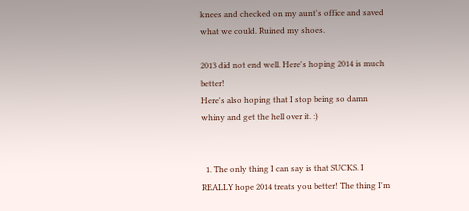knees and checked on my aunt's office and saved what we could. Ruined my shoes.

2013 did not end well. Here's hoping 2014 is much better!
Here's also hoping that I stop being so damn whiny and get the hell over it. :)


  1. The only thing I can say is that SUCKS. I REALLY hope 2014 treats you better! The thing I'm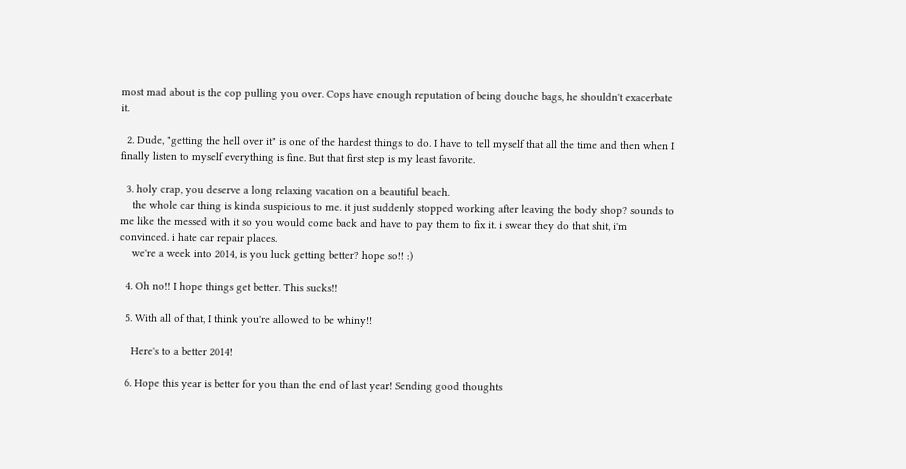most mad about is the cop pulling you over. Cops have enough reputation of being douche bags, he shouldn't exacerbate it.

  2. Dude, "getting the hell over it" is one of the hardest things to do. I have to tell myself that all the time and then when I finally listen to myself everything is fine. But that first step is my least favorite.

  3. holy crap, you deserve a long relaxing vacation on a beautiful beach.
    the whole car thing is kinda suspicious to me. it just suddenly stopped working after leaving the body shop? sounds to me like the messed with it so you would come back and have to pay them to fix it. i swear they do that shit, i'm convinced. i hate car repair places.
    we're a week into 2014, is you luck getting better? hope so!! :)

  4. Oh no!! I hope things get better. This sucks!!

  5. With all of that, I think you're allowed to be whiny!!

    Here's to a better 2014!

  6. Hope this year is better for you than the end of last year! Sending good thoughts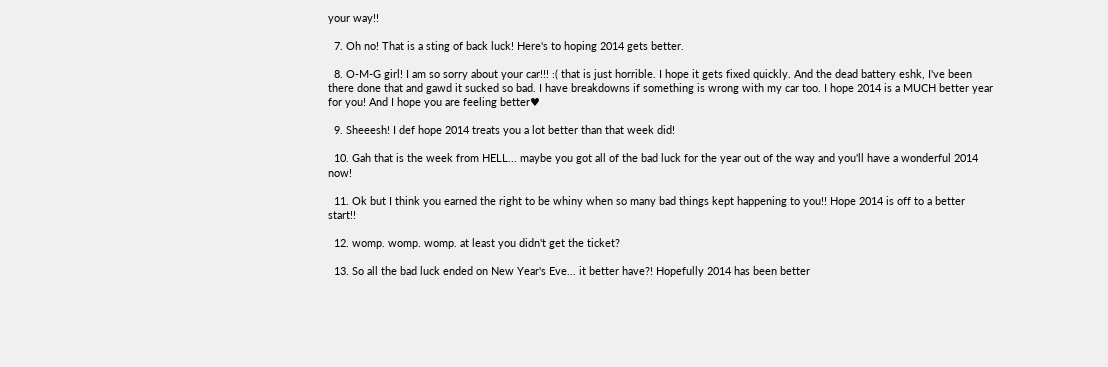your way!!

  7. Oh no! That is a sting of back luck! Here's to hoping 2014 gets better.

  8. O-M-G girl! I am so sorry about your car!!! :( that is just horrible. I hope it gets fixed quickly. And the dead battery eshk, I've been there done that and gawd it sucked so bad. I have breakdowns if something is wrong with my car too. I hope 2014 is a MUCH better year for you! And I hope you are feeling better♥

  9. Sheeesh! I def hope 2014 treats you a lot better than that week did!

  10. Gah that is the week from HELL... maybe you got all of the bad luck for the year out of the way and you'll have a wonderful 2014 now!

  11. Ok but I think you earned the right to be whiny when so many bad things kept happening to you!! Hope 2014 is off to a better start!!

  12. womp. womp. womp. at least you didn't get the ticket?

  13. So all the bad luck ended on New Year's Eve... it better have?! Hopefully 2014 has been better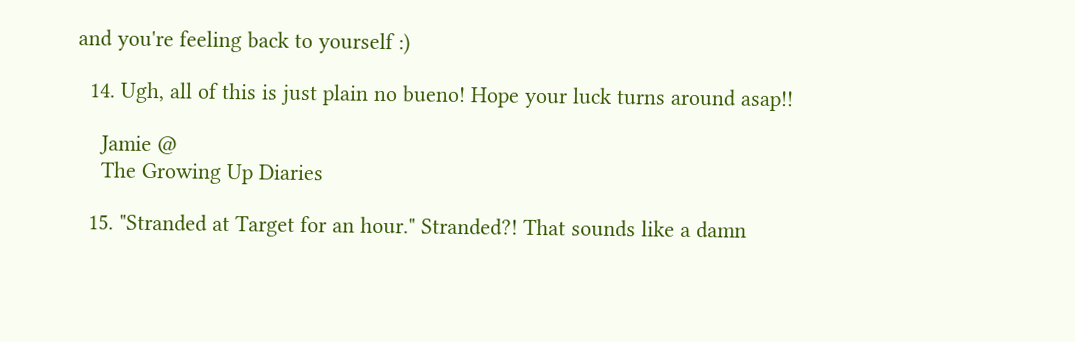and you're feeling back to yourself :)

  14. Ugh, all of this is just plain no bueno! Hope your luck turns around asap!!

    Jamie @
    The Growing Up Diaries

  15. "Stranded at Target for an hour." Stranded?! That sounds like a damn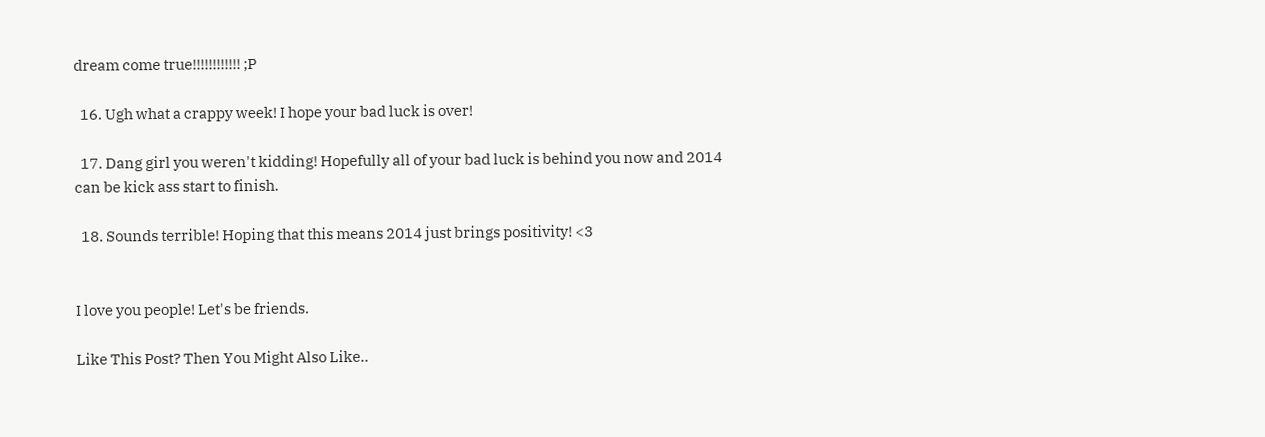dream come true!!!!!!!!!!!! ;P

  16. Ugh what a crappy week! I hope your bad luck is over!

  17. Dang girl you weren't kidding! Hopefully all of your bad luck is behind you now and 2014 can be kick ass start to finish.

  18. Sounds terrible! Hoping that this means 2014 just brings positivity! <3


I love you people! Let's be friends.

Like This Post? Then You Might Also Like..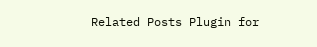Related Posts Plugin for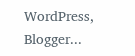WordPress, Blogger...